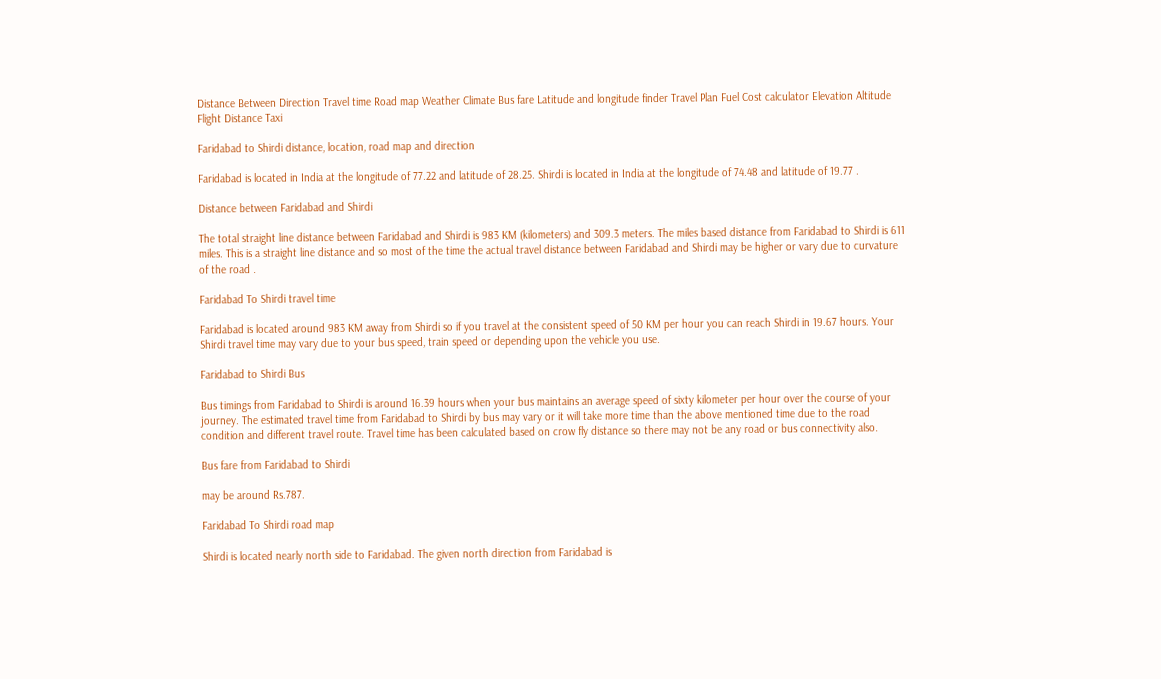Distance Between Direction Travel time Road map Weather Climate Bus fare Latitude and longitude finder Travel Plan Fuel Cost calculator Elevation Altitude Flight Distance Taxi

Faridabad to Shirdi distance, location, road map and direction

Faridabad is located in India at the longitude of 77.22 and latitude of 28.25. Shirdi is located in India at the longitude of 74.48 and latitude of 19.77 .

Distance between Faridabad and Shirdi

The total straight line distance between Faridabad and Shirdi is 983 KM (kilometers) and 309.3 meters. The miles based distance from Faridabad to Shirdi is 611 miles. This is a straight line distance and so most of the time the actual travel distance between Faridabad and Shirdi may be higher or vary due to curvature of the road .

Faridabad To Shirdi travel time

Faridabad is located around 983 KM away from Shirdi so if you travel at the consistent speed of 50 KM per hour you can reach Shirdi in 19.67 hours. Your Shirdi travel time may vary due to your bus speed, train speed or depending upon the vehicle you use.

Faridabad to Shirdi Bus

Bus timings from Faridabad to Shirdi is around 16.39 hours when your bus maintains an average speed of sixty kilometer per hour over the course of your journey. The estimated travel time from Faridabad to Shirdi by bus may vary or it will take more time than the above mentioned time due to the road condition and different travel route. Travel time has been calculated based on crow fly distance so there may not be any road or bus connectivity also.

Bus fare from Faridabad to Shirdi

may be around Rs.787.

Faridabad To Shirdi road map

Shirdi is located nearly north side to Faridabad. The given north direction from Faridabad is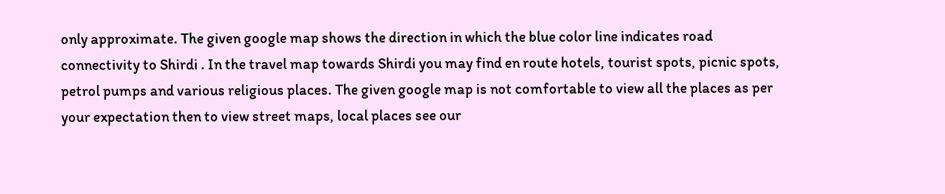only approximate. The given google map shows the direction in which the blue color line indicates road connectivity to Shirdi . In the travel map towards Shirdi you may find en route hotels, tourist spots, picnic spots, petrol pumps and various religious places. The given google map is not comfortable to view all the places as per your expectation then to view street maps, local places see our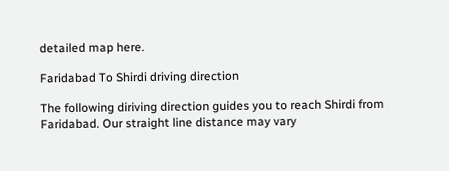detailed map here.

Faridabad To Shirdi driving direction

The following diriving direction guides you to reach Shirdi from Faridabad. Our straight line distance may vary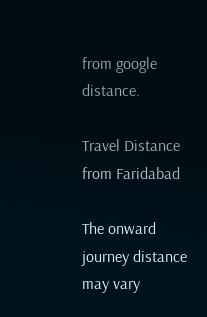from google distance.

Travel Distance from Faridabad

The onward journey distance may vary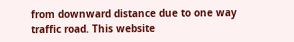from downward distance due to one way traffic road. This website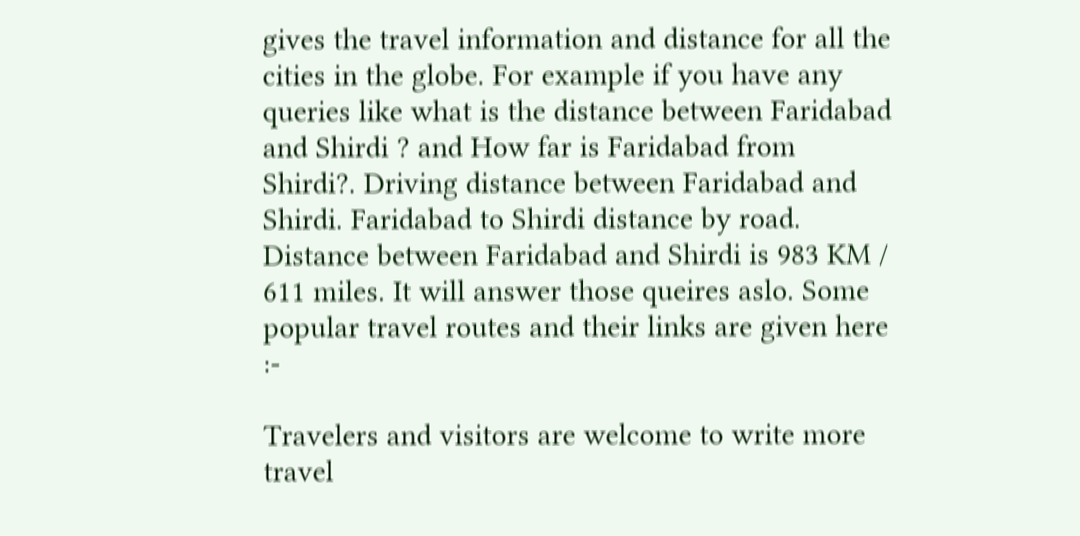gives the travel information and distance for all the cities in the globe. For example if you have any queries like what is the distance between Faridabad and Shirdi ? and How far is Faridabad from Shirdi?. Driving distance between Faridabad and Shirdi. Faridabad to Shirdi distance by road. Distance between Faridabad and Shirdi is 983 KM / 611 miles. It will answer those queires aslo. Some popular travel routes and their links are given here :-

Travelers and visitors are welcome to write more travel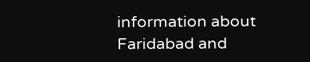information about Faridabad and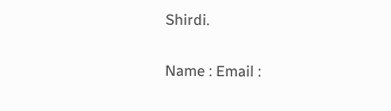Shirdi.

Name : Email :